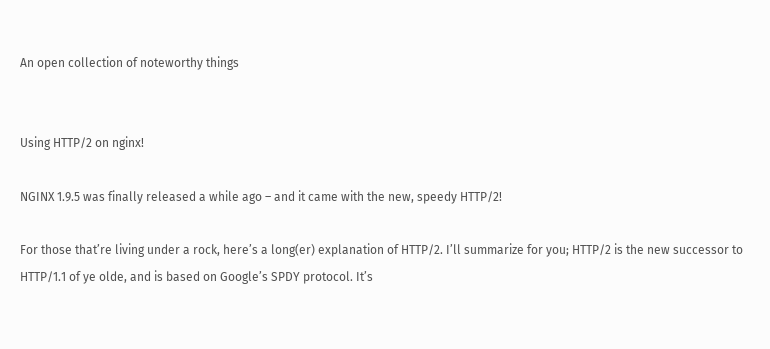An open collection of noteworthy things


Using HTTP/2 on nginx!

NGINX 1.9.5 was finally released a while ago – and it came with the new, speedy HTTP/2!

For those that’re living under a rock, here’s a long(er) explanation of HTTP/2. I’ll summarize for you; HTTP/2 is the new successor to HTTP/1.1 of ye olde, and is based on Google’s SPDY protocol. It’s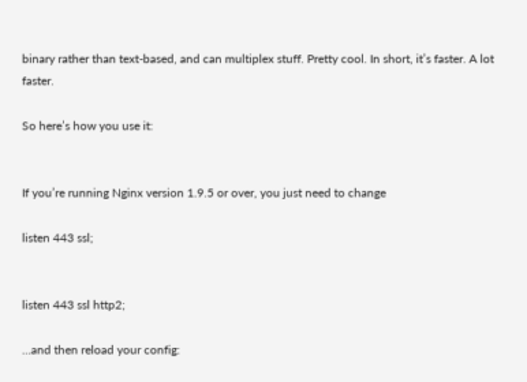binary rather than text-based, and can multiplex stuff. Pretty cool. In short, it’s faster. A lot faster.

So here’s how you use it:


If you’re running Nginx version 1.9.5 or over, you just need to change

listen 443 ssl;


listen 443 ssl http2;

…and then reload your config: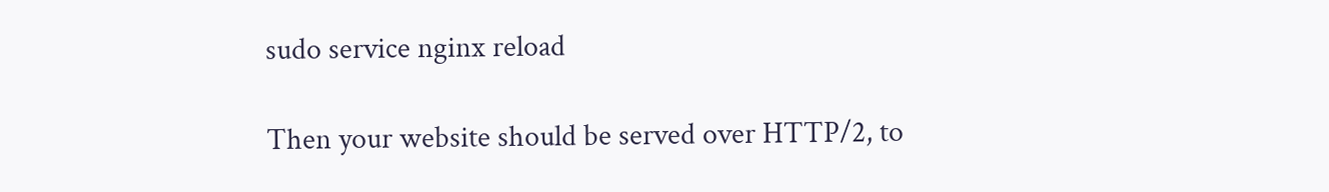sudo service nginx reload

Then your website should be served over HTTP/2, to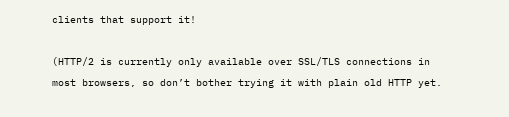clients that support it!

(HTTP/2 is currently only available over SSL/TLS connections in most browsers, so don’t bother trying it with plain old HTTP yet.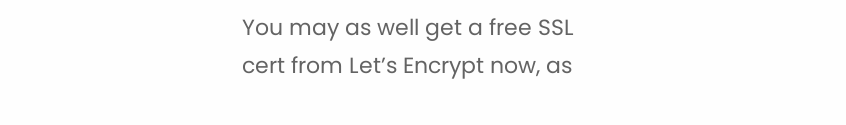You may as well get a free SSL cert from Let’s Encrypt now, as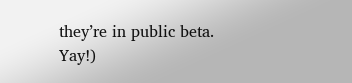they’re in public beta. Yay!)